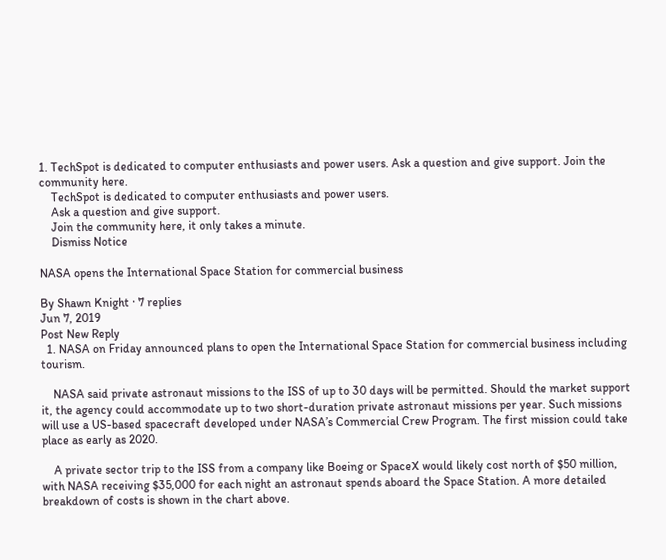1. TechSpot is dedicated to computer enthusiasts and power users. Ask a question and give support. Join the community here.
    TechSpot is dedicated to computer enthusiasts and power users.
    Ask a question and give support.
    Join the community here, it only takes a minute.
    Dismiss Notice

NASA opens the International Space Station for commercial business

By Shawn Knight · 7 replies
Jun 7, 2019
Post New Reply
  1. NASA on Friday announced plans to open the International Space Station for commercial business including tourism.

    NASA said private astronaut missions to the ISS of up to 30 days will be permitted. Should the market support it, the agency could accommodate up to two short-duration private astronaut missions per year. Such missions will use a US-based spacecraft developed under NASA’s Commercial Crew Program. The first mission could take place as early as 2020.

    A private sector trip to the ISS from a company like Boeing or SpaceX would likely cost north of $50 million, with NASA receiving $35,000 for each night an astronaut spends aboard the Space Station. A more detailed breakdown of costs is shown in the chart above.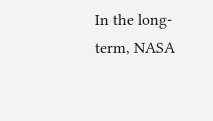In the long-term, NASA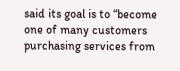said its goal is to “become one of many customers purchasing services from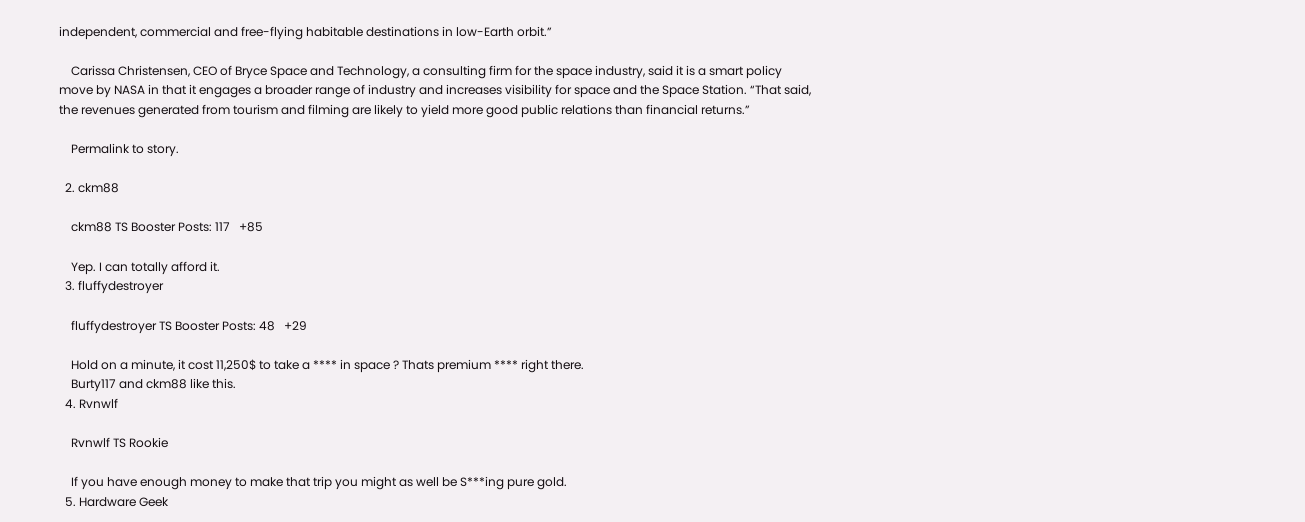independent, commercial and free-flying habitable destinations in low-Earth orbit.”

    Carissa Christensen, CEO of Bryce Space and Technology, a consulting firm for the space industry, said it is a smart policy move by NASA in that it engages a broader range of industry and increases visibility for space and the Space Station. “That said, the revenues generated from tourism and filming are likely to yield more good public relations than financial returns.”

    Permalink to story.

  2. ckm88

    ckm88 TS Booster Posts: 117   +85

    Yep. I can totally afford it.
  3. fluffydestroyer

    fluffydestroyer TS Booster Posts: 48   +29

    Hold on a minute, it cost 11,250$ to take a **** in space ? Thats premium **** right there.
    Burty117 and ckm88 like this.
  4. Rvnwlf

    Rvnwlf TS Rookie

    If you have enough money to make that trip you might as well be S***ing pure gold.
  5. Hardware Geek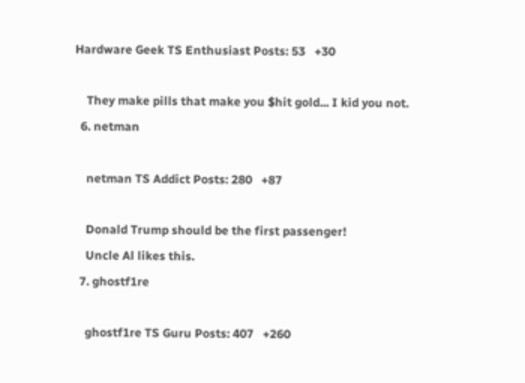Hardware Geek TS Enthusiast Posts: 53   +30

    They make pills that make you $hit gold... I kid you not.
  6. netman

    netman TS Addict Posts: 280   +87

    Donald Trump should be the first passenger!
    Uncle Al likes this.
  7. ghostf1re

    ghostf1re TS Guru Posts: 407   +260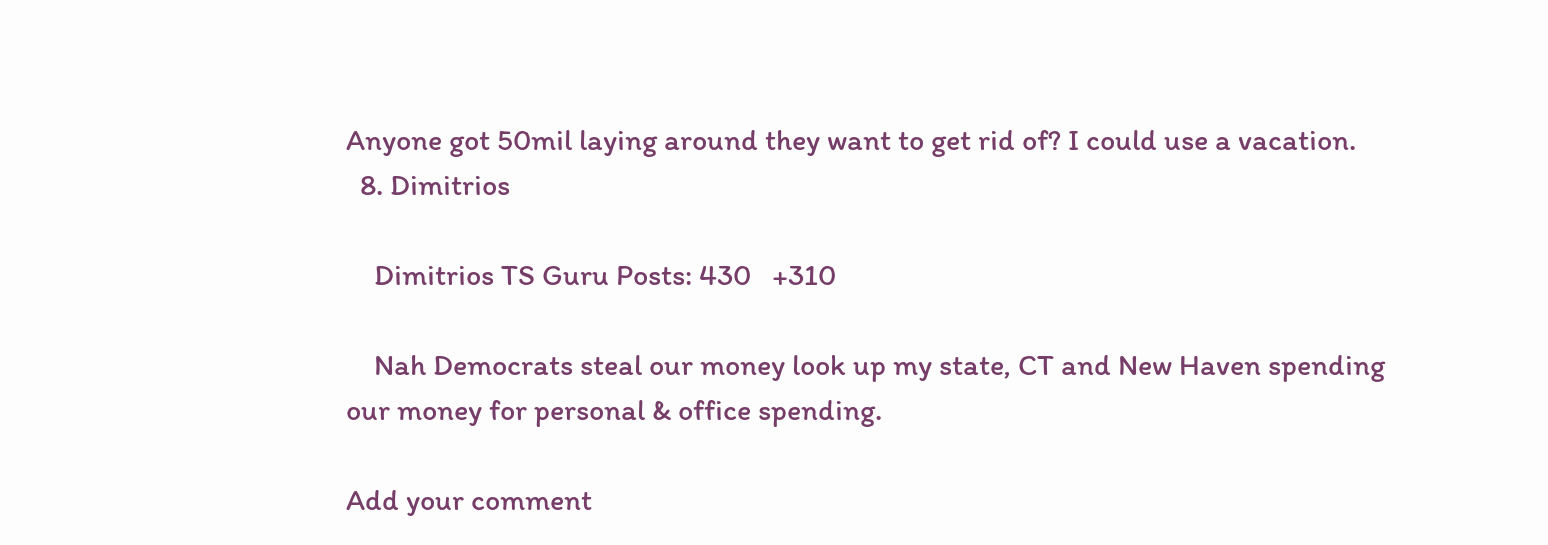Anyone got 50mil laying around they want to get rid of? I could use a vacation.
  8. Dimitrios

    Dimitrios TS Guru Posts: 430   +310

    Nah Democrats steal our money look up my state, CT and New Haven spending our money for personal & office spending.

Add your comment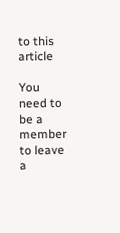to this article

You need to be a member to leave a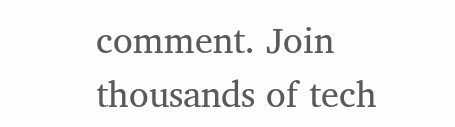comment. Join thousands of tech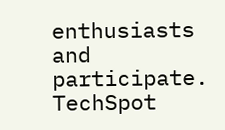enthusiasts and participate.
TechSpot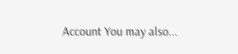Account You may also...